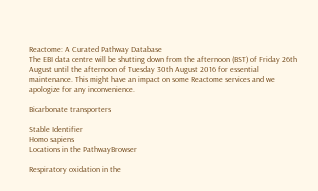Reactome: A Curated Pathway Database
The EBI data centre will be shutting down from the afternoon (BST) of Friday 26th August until the afternoon of Tuesday 30th August 2016 for essential maintenance. This might have an impact on some Reactome services and we apologize for any inconvenience.

Bicarbonate transporters

Stable Identifier
Homo sapiens
Locations in the PathwayBrowser

Respiratory oxidation in the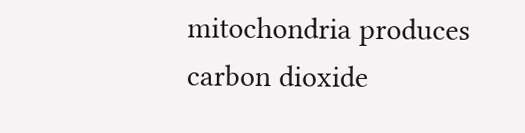mitochondria produces carbon dioxide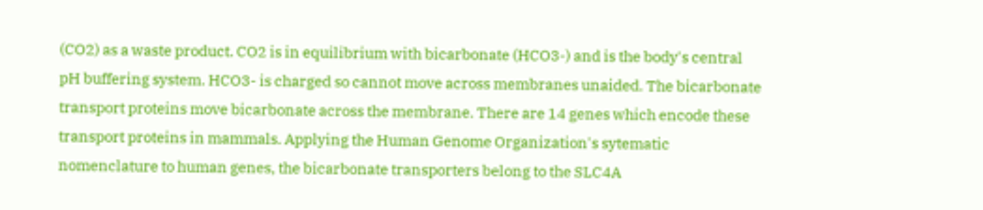(CO2) as a waste product. CO2 is in equilibrium with bicarbonate (HCO3-) and is the body's central pH buffering system. HCO3- is charged so cannot move across membranes unaided. The bicarbonate transport proteins move bicarbonate across the membrane. There are 14 genes which encode these transport proteins in mammals. Applying the Human Genome Organization's sytematic nomenclature to human genes, the bicarbonate transporters belong to the SLC4A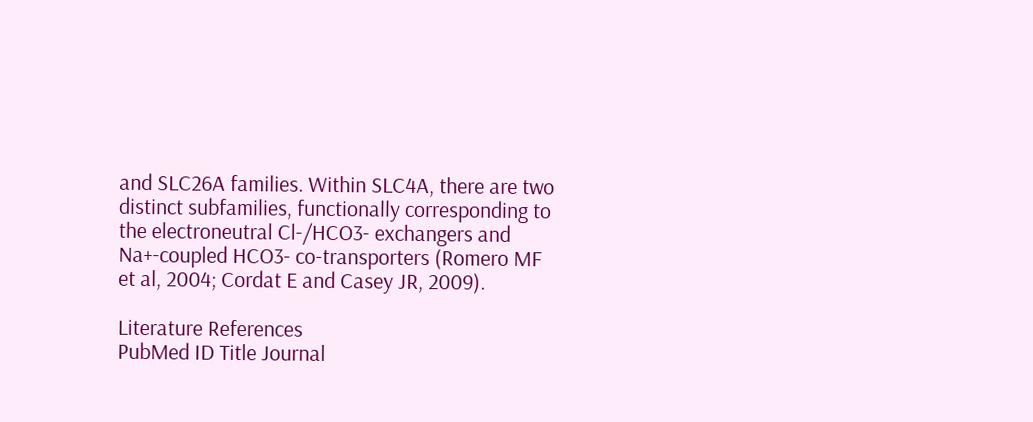and SLC26A families. Within SLC4A, there are two distinct subfamilies, functionally corresponding to the electroneutral Cl-/HCO3- exchangers and Na+-coupled HCO3- co-transporters (Romero MF et al, 2004; Cordat E and Casey JR, 2009).

Literature References
PubMed ID Title Journal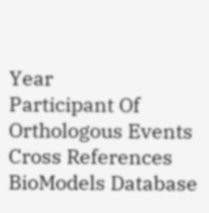Year
Participant Of
Orthologous Events
Cross References
BioModels Database